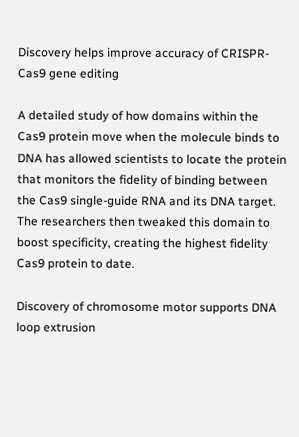Discovery helps improve accuracy of CRISPR-Cas9 gene editing

A detailed study of how domains within the Cas9 protein move when the molecule binds to DNA has allowed scientists to locate the protein that monitors the fidelity of binding between the Cas9 single-guide RNA and its DNA target. The researchers then tweaked this domain to boost specificity, creating the highest fidelity Cas9 protein to date.

Discovery of chromosome motor supports DNA loop extrusion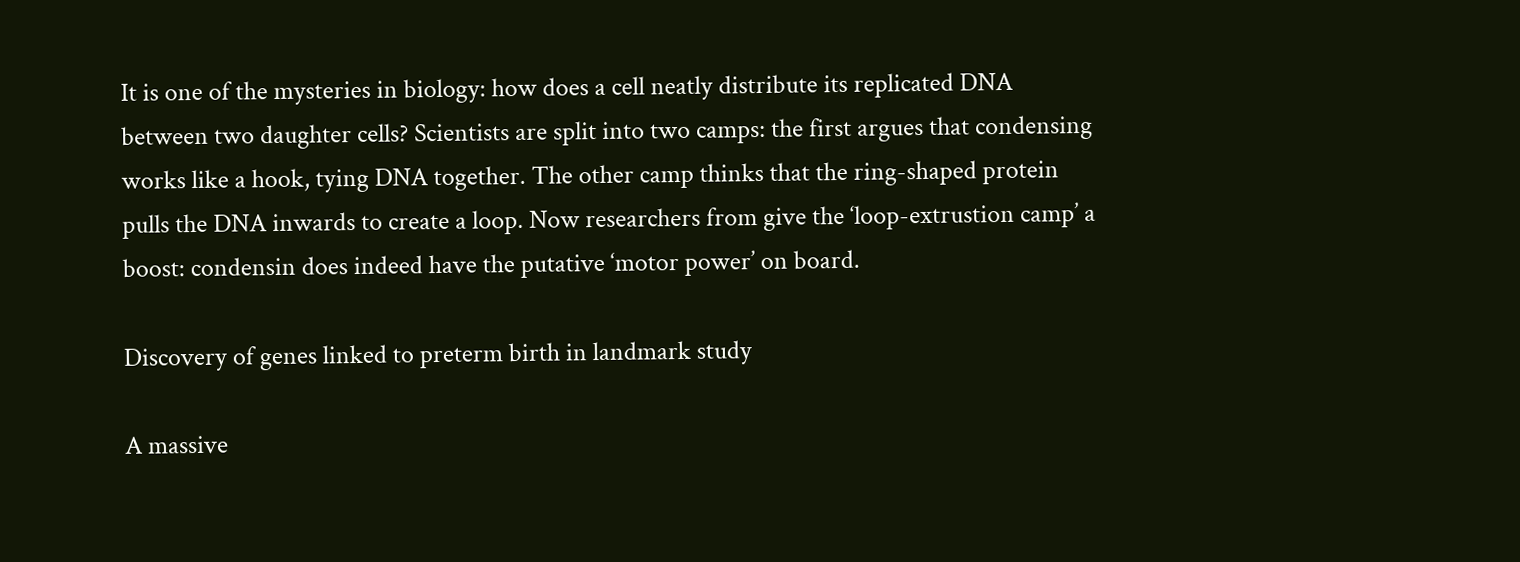It is one of the mysteries in biology: how does a cell neatly distribute its replicated DNA between two daughter cells? Scientists are split into two camps: the first argues that condensing works like a hook, tying DNA together. The other camp thinks that the ring-shaped protein pulls the DNA inwards to create a loop. Now researchers from give the ‘loop-extrustion camp’ a boost: condensin does indeed have the putative ‘motor power’ on board.

Discovery of genes linked to preterm birth in landmark study

A massive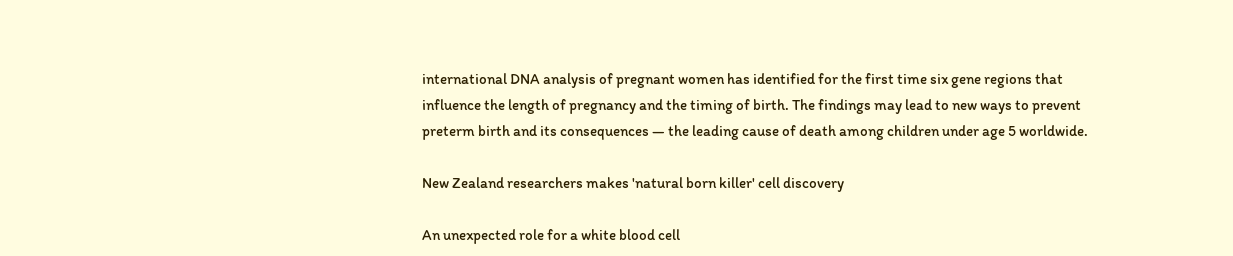international DNA analysis of pregnant women has identified for the first time six gene regions that influence the length of pregnancy and the timing of birth. The findings may lead to new ways to prevent preterm birth and its consequences — the leading cause of death among children under age 5 worldwide.

New Zealand researchers makes 'natural born killer' cell discovery

An unexpected role for a white blood cell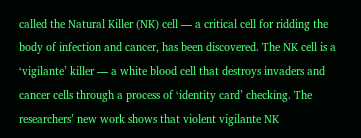called the Natural Killer (NK) cell — a critical cell for ridding the body of infection and cancer, has been discovered. The NK cell is a ‘vigilante’ killer — a white blood cell that destroys invaders and cancer cells through a process of ‘identity card’ checking. The researchers’ new work shows that violent vigilante NK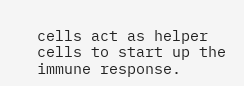cells act as helper cells to start up the immune response.